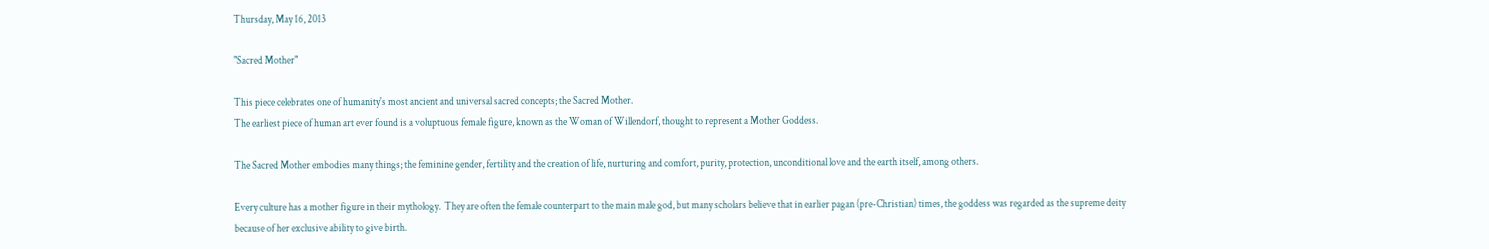Thursday, May 16, 2013

"Sacred Mother"

This piece celebrates one of humanity's most ancient and universal sacred concepts; the Sacred Mother.
The earliest piece of human art ever found is a voluptuous female figure, known as the Woman of Willendorf, thought to represent a Mother Goddess.

The Sacred Mother embodies many things; the feminine gender, fertility and the creation of life, nurturing and comfort, purity, protection, unconditional love and the earth itself, among others.

Every culture has a mother figure in their mythology.  They are often the female counterpart to the main male god, but many scholars believe that in earlier pagan (pre-Christian) times, the goddess was regarded as the supreme deity because of her exclusive ability to give birth.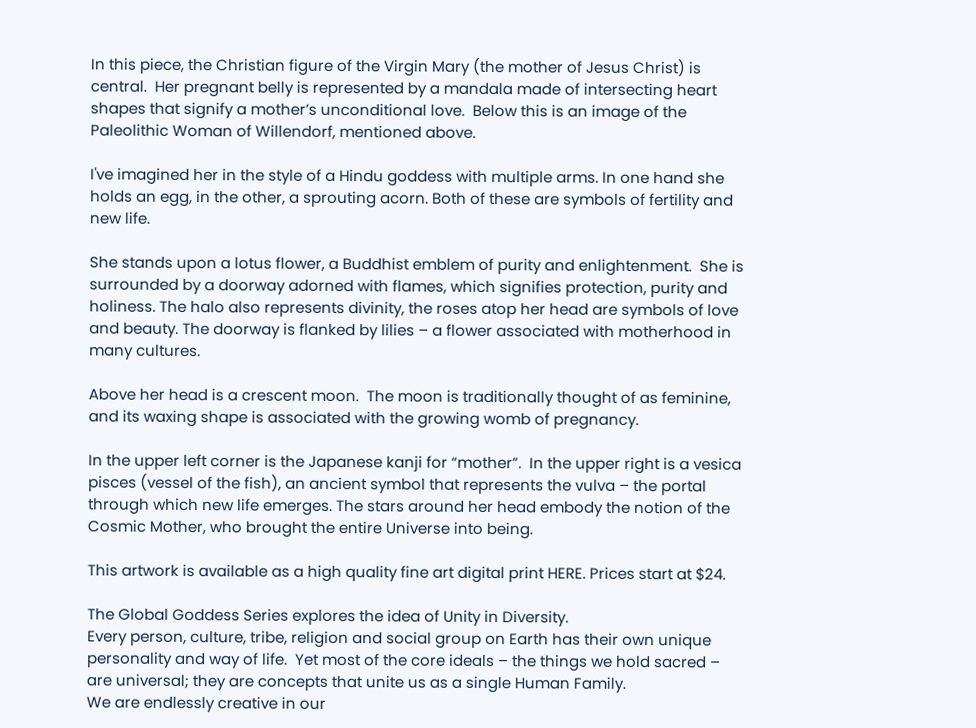In this piece, the Christian figure of the Virgin Mary (the mother of Jesus Christ) is central.  Her pregnant belly is represented by a mandala made of intersecting heart shapes that signify a mother’s unconditional love.  Below this is an image of the Paleolithic Woman of Willendorf, mentioned above.

I've imagined her in the style of a Hindu goddess with multiple arms. In one hand she holds an egg, in the other, a sprouting acorn. Both of these are symbols of fertility and new life.

She stands upon a lotus flower, a Buddhist emblem of purity and enlightenment.  She is surrounded by a doorway adorned with flames, which signifies protection, purity and holiness. The halo also represents divinity, the roses atop her head are symbols of love and beauty. The doorway is flanked by lilies – a flower associated with motherhood in many cultures.

Above her head is a crescent moon.  The moon is traditionally thought of as feminine, and its waxing shape is associated with the growing womb of pregnancy.

In the upper left corner is the Japanese kanji for “mother”.  In the upper right is a vesica pisces (vessel of the fish), an ancient symbol that represents the vulva – the portal through which new life emerges. The stars around her head embody the notion of the Cosmic Mother, who brought the entire Universe into being.

This artwork is available as a high quality fine art digital print HERE. Prices start at $24.

The Global Goddess Series explores the idea of Unity in Diversity.
Every person, culture, tribe, religion and social group on Earth has their own unique personality and way of life.  Yet most of the core ideals – the things we hold sacred – are universal; they are concepts that unite us as a single Human Family.
We are endlessly creative in our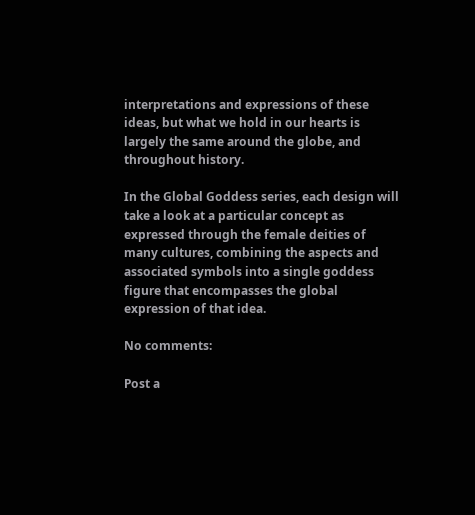interpretations and expressions of these ideas, but what we hold in our hearts is largely the same around the globe, and throughout history.

In the Global Goddess series, each design will take a look at a particular concept as expressed through the female deities of many cultures, combining the aspects and associated symbols into a single goddess figure that encompasses the global expression of that idea.

No comments:

Post a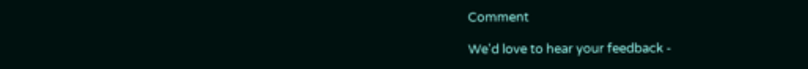Comment

We'd love to hear your feedback -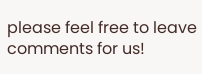please feel free to leave comments for us!